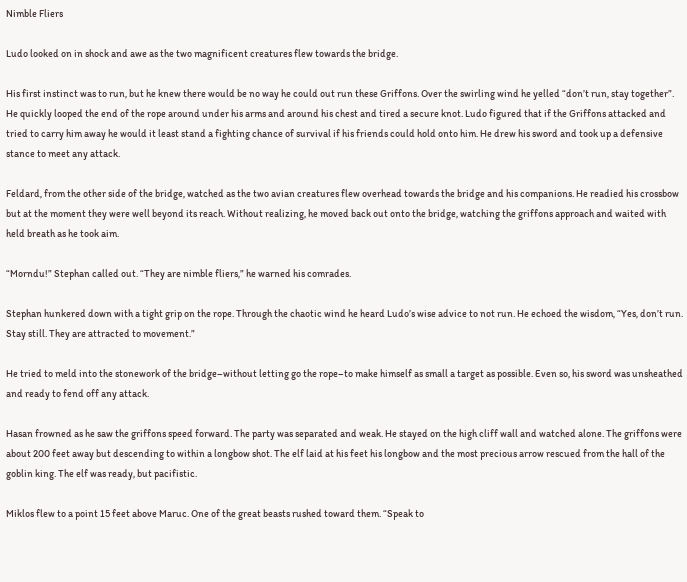Nimble Fliers

Ludo looked on in shock and awe as the two magnificent creatures flew towards the bridge.

His first instinct was to run, but he knew there would be no way he could out run these Griffons. Over the swirling wind he yelled “don’t run, stay together”. He quickly looped the end of the rope around under his arms and around his chest and tired a secure knot. Ludo figured that if the Griffons attacked and tried to carry him away he would it least stand a fighting chance of survival if his friends could hold onto him. He drew his sword and took up a defensive stance to meet any attack.

Feldard, from the other side of the bridge, watched as the two avian creatures flew overhead towards the bridge and his companions. He readied his crossbow but at the moment they were well beyond its reach. Without realizing, he moved back out onto the bridge, watching the griffons approach and waited with held breath as he took aim.

“Morndu!” Stephan called out. “They are nimble fliers,” he warned his comrades.

Stephan hunkered down with a tight grip on the rope. Through the chaotic wind he heard Ludo’s wise advice to not run. He echoed the wisdom, “Yes, don’t run. Stay still. They are attracted to movement.”

He tried to meld into the stonework of the bridge–without letting go the rope–to make himself as small a target as possible. Even so, his sword was unsheathed and ready to fend off any attack.

Hasan frowned as he saw the griffons speed forward. The party was separated and weak. He stayed on the high cliff wall and watched alone. The griffons were about 200 feet away but descending to within a longbow shot. The elf laid at his feet his longbow and the most precious arrow rescued from the hall of the goblin king. The elf was ready, but pacifistic.

Miklos flew to a point 15 feet above Maruc. One of the great beasts rushed toward them. “Speak to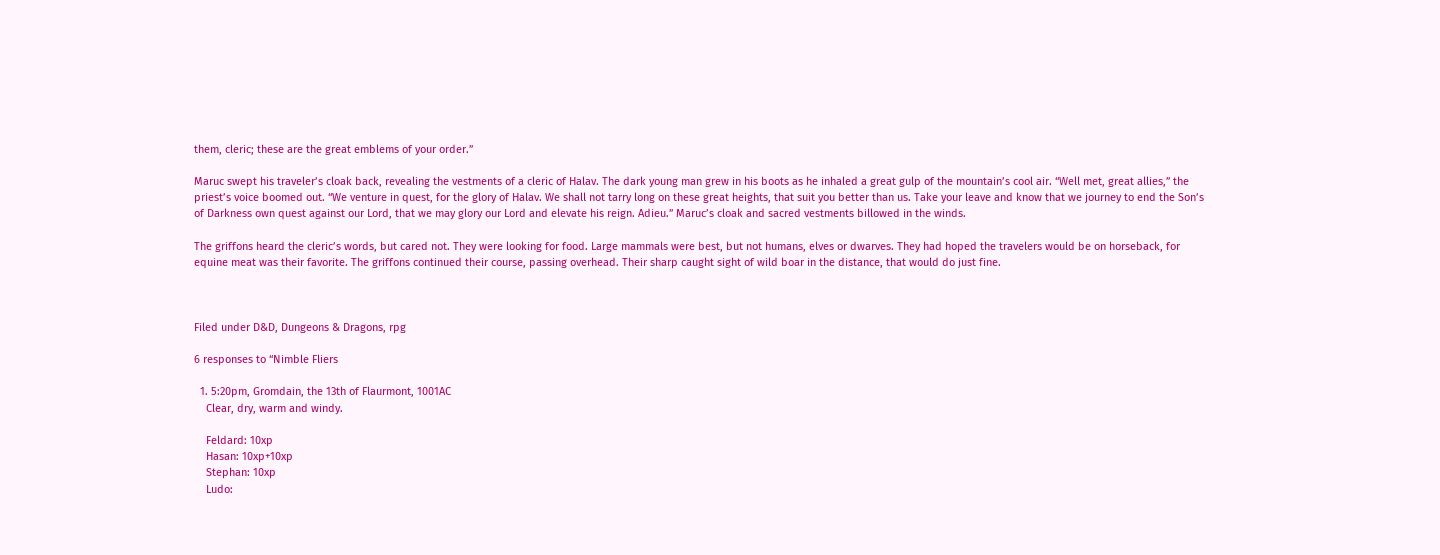them, cleric; these are the great emblems of your order.”

Maruc swept his traveler’s cloak back, revealing the vestments of a cleric of Halav. The dark young man grew in his boots as he inhaled a great gulp of the mountain’s cool air. “Well met, great allies,” the priest’s voice boomed out. “We venture in quest, for the glory of Halav. We shall not tarry long on these great heights, that suit you better than us. Take your leave and know that we journey to end the Son’s of Darkness own quest against our Lord, that we may glory our Lord and elevate his reign. Adieu.” Maruc’s cloak and sacred vestments billowed in the winds.

The griffons heard the cleric’s words, but cared not. They were looking for food. Large mammals were best, but not humans, elves or dwarves. They had hoped the travelers would be on horseback, for equine meat was their favorite. The griffons continued their course, passing overhead. Their sharp caught sight of wild boar in the distance, that would do just fine.



Filed under D&D, Dungeons & Dragons, rpg

6 responses to “Nimble Fliers

  1. 5:20pm, Gromdain, the 13th of Flaurmont, 1001AC
    Clear, dry, warm and windy.

    Feldard: 10xp
    Hasan: 10xp+10xp
    Stephan: 10xp
    Ludo: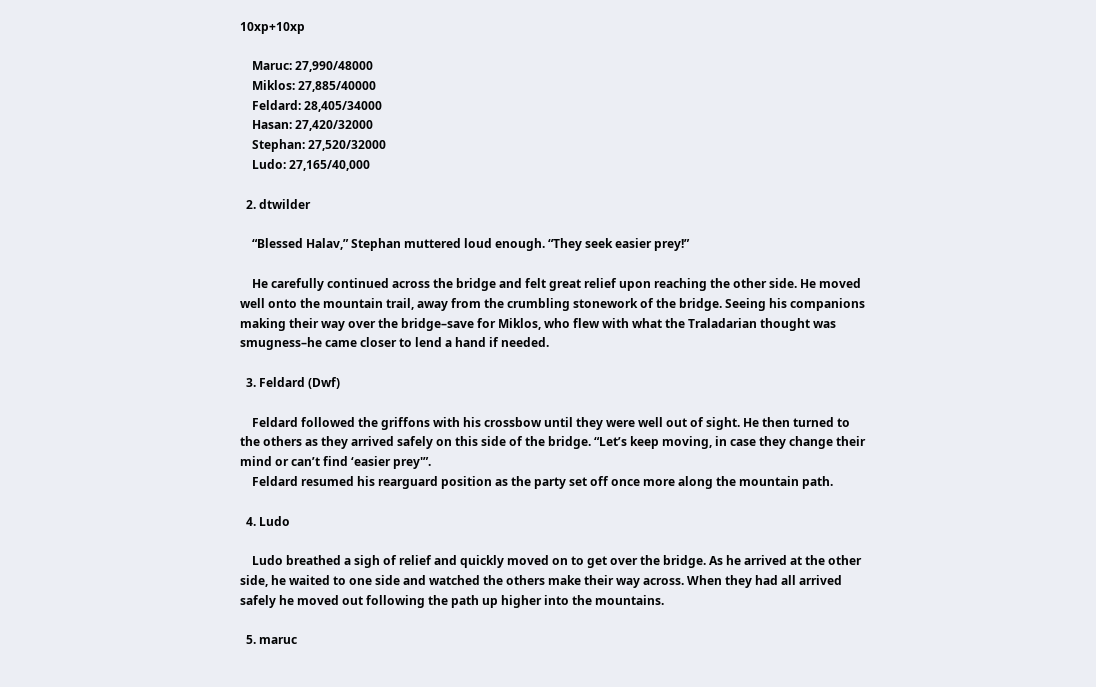10xp+10xp

    Maruc: 27,990/48000
    Miklos: 27,885/40000
    Feldard: 28,405/34000
    Hasan: 27,420/32000
    Stephan: 27,520/32000
    Ludo: 27,165/40,000

  2. dtwilder

    “Blessed Halav,” Stephan muttered loud enough. “They seek easier prey!”

    He carefully continued across the bridge and felt great relief upon reaching the other side. He moved well onto the mountain trail, away from the crumbling stonework of the bridge. Seeing his companions making their way over the bridge–save for Miklos, who flew with what the Traladarian thought was smugness–he came closer to lend a hand if needed.

  3. Feldard (Dwf)

    Feldard followed the griffons with his crossbow until they were well out of sight. He then turned to the others as they arrived safely on this side of the bridge. “Let’s keep moving, in case they change their mind or can’t find ‘easier prey'”.
    Feldard resumed his rearguard position as the party set off once more along the mountain path.

  4. Ludo

    Ludo breathed a sigh of relief and quickly moved on to get over the bridge. As he arrived at the other side, he waited to one side and watched the others make their way across. When they had all arrived safely he moved out following the path up higher into the mountains.

  5. maruc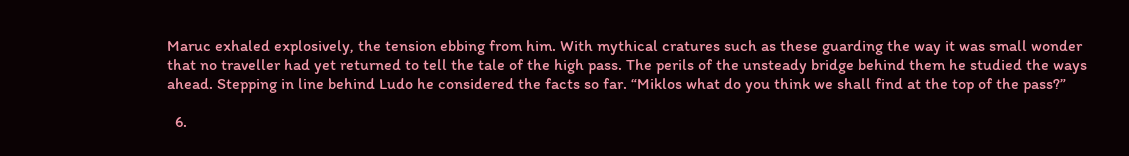Maruc exhaled explosively, the tension ebbing from him. With mythical cratures such as these guarding the way it was small wonder that no traveller had yet returned to tell the tale of the high pass. The perils of the unsteady bridge behind them he studied the ways ahead. Stepping in line behind Ludo he considered the facts so far. “Miklos what do you think we shall find at the top of the pass?”

  6.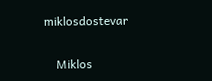miklosdostevar

    Miklos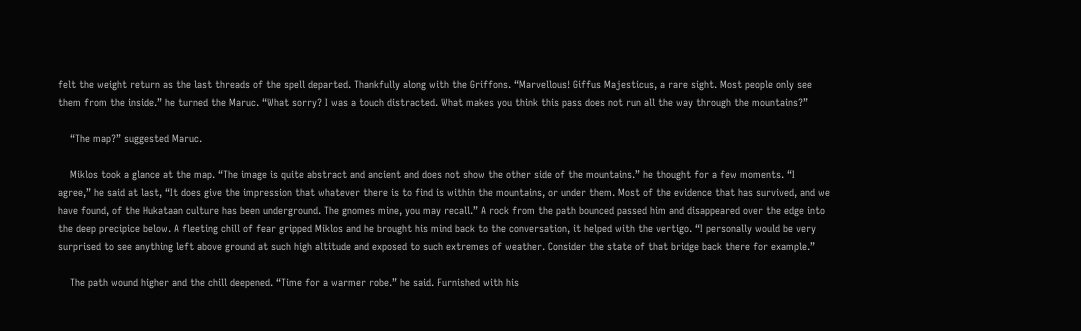felt the weight return as the last threads of the spell departed. Thankfully along with the Griffons. “Marvellous! Giffus Majesticus, a rare sight. Most people only see them from the inside.” he turned the Maruc. “What sorry? I was a touch distracted. What makes you think this pass does not run all the way through the mountains?”

    “The map?” suggested Maruc.

    Miklos took a glance at the map. “The image is quite abstract and ancient and does not show the other side of the mountains.” he thought for a few moments. “I agree,” he said at last, “It does give the impression that whatever there is to find is within the mountains, or under them. Most of the evidence that has survived, and we have found, of the Hukataan culture has been underground. The gnomes mine, you may recall.” A rock from the path bounced passed him and disappeared over the edge into the deep precipice below. A fleeting chill of fear gripped Miklos and he brought his mind back to the conversation, it helped with the vertigo. “I personally would be very surprised to see anything left above ground at such high altitude and exposed to such extremes of weather. Consider the state of that bridge back there for example.”

    The path wound higher and the chill deepened. “Time for a warmer robe.” he said. Furnished with his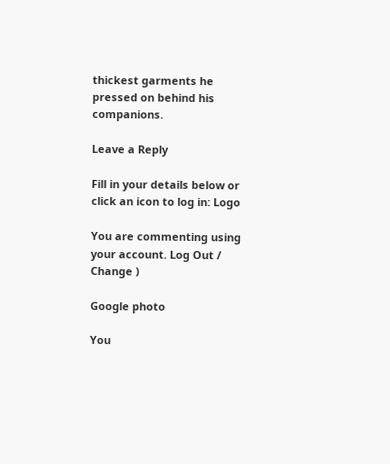thickest garments he pressed on behind his companions.

Leave a Reply

Fill in your details below or click an icon to log in: Logo

You are commenting using your account. Log Out /  Change )

Google photo

You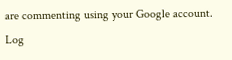are commenting using your Google account. Log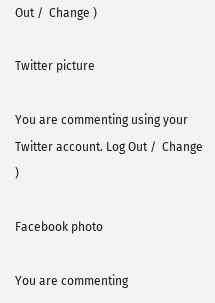Out /  Change )

Twitter picture

You are commenting using your Twitter account. Log Out /  Change )

Facebook photo

You are commenting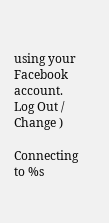using your Facebook account. Log Out /  Change )

Connecting to %s